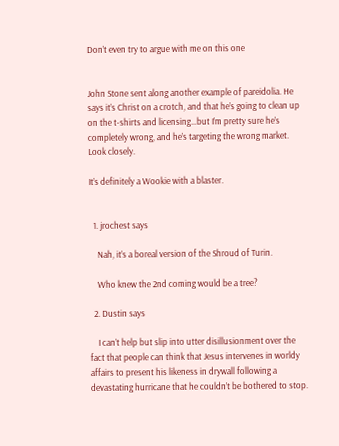Don’t even try to argue with me on this one


John Stone sent along another example of pareidolia. He says it’s Christ on a crotch, and that he’s going to clean up on the t-shirts and licensing…but I’m pretty sure he’s completely wrong, and he’s targeting the wrong market. Look closely.

It’s definitely a Wookie with a blaster.


  1. jrochest says

    Nah, it’s a boreal version of the Shroud of Turin.

    Who knew the 2nd coming would be a tree?

  2. Dustin says

    I can’t help but slip into utter disillusionment over the fact that people can think that Jesus intervenes in worldy affairs to present his likeness in drywall following a devastating hurricane that he couldn’t be bothered to stop.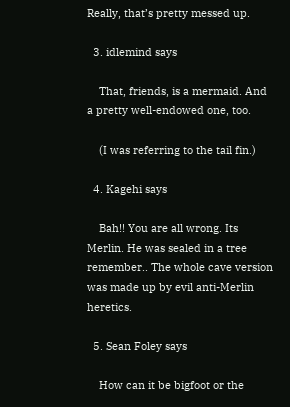Really, that’s pretty messed up.

  3. idlemind says

    That, friends, is a mermaid. And a pretty well-endowed one, too.

    (I was referring to the tail fin.)

  4. Kagehi says

    Bah!! You are all wrong. Its Merlin. He was sealed in a tree remember.. The whole cave version was made up by evil anti-Merlin heretics.

  5. Sean Foley says

    How can it be bigfoot or the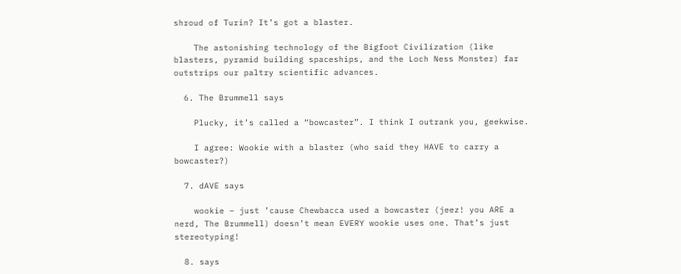shroud of Turin? It’s got a blaster.

    The astonishing technology of the Bigfoot Civilization (like blasters, pyramid building spaceships, and the Loch Ness Monster) far outstrips our paltry scientific advances.

  6. The Brummell says

    Plucky, it’s called a “bowcaster”. I think I outrank you, geekwise.

    I agree: Wookie with a blaster (who said they HAVE to carry a bowcaster?)

  7. dAVE says

    wookie – just ’cause Chewbacca used a bowcaster (jeez! you ARE a nerd, The Brummell) doesn’t mean EVERY wookie uses one. That’s just stereotyping!

  8. says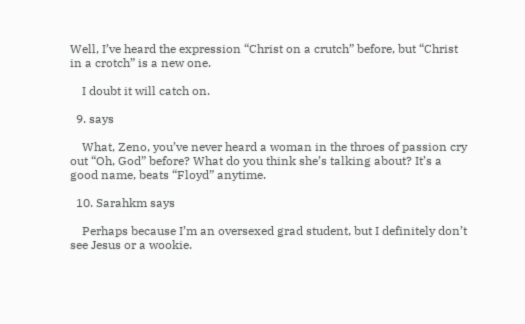Well, I’ve heard the expression “Christ on a crutch” before, but “Christ in a crotch” is a new one.

    I doubt it will catch on.

  9. says

    What, Zeno, you’ve never heard a woman in the throes of passion cry out “Oh, God” before? What do you think she’s talking about? It’s a good name, beats “Floyd” anytime.

  10. Sarahkm says

    Perhaps because I’m an oversexed grad student, but I definitely don’t see Jesus or a wookie.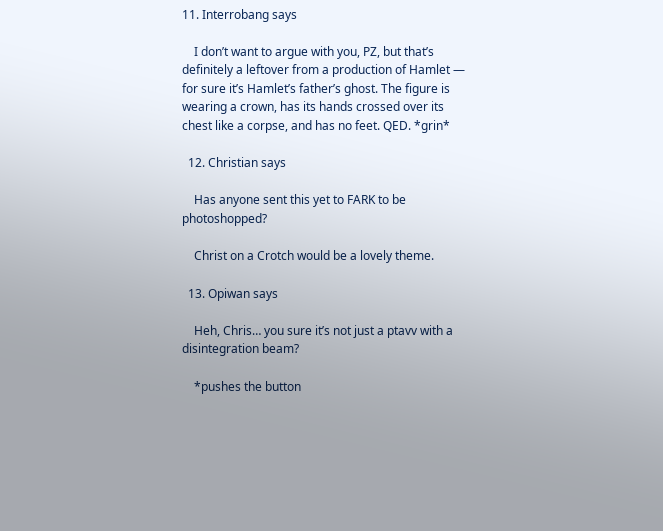11. Interrobang says

    I don’t want to argue with you, PZ, but that’s definitely a leftover from a production of Hamlet — for sure it’s Hamlet’s father’s ghost. The figure is wearing a crown, has its hands crossed over its chest like a corpse, and has no feet. QED. *grin*

  12. Christian says

    Has anyone sent this yet to FARK to be photoshopped?

    Christ on a Crotch would be a lovely theme.

  13. Opiwan says

    Heh, Chris… you sure it’s not just a ptavv with a disintegration beam?

    *pushes the button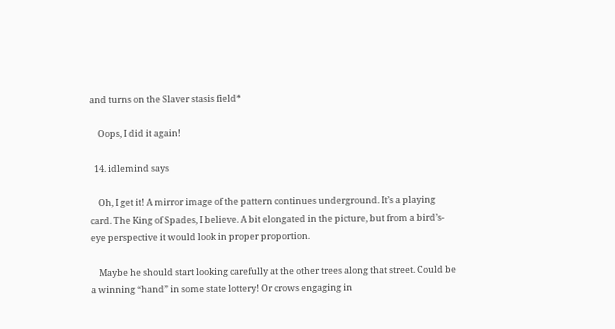and turns on the Slaver stasis field*

    Oops, I did it again!

  14. idlemind says

    Oh, I get it! A mirror image of the pattern continues underground. It’s a playing card. The King of Spades, I believe. A bit elongated in the picture, but from a bird’s-eye perspective it would look in proper proportion.

    Maybe he should start looking carefully at the other trees along that street. Could be a winning “hand” in some state lottery! Or crows engaging in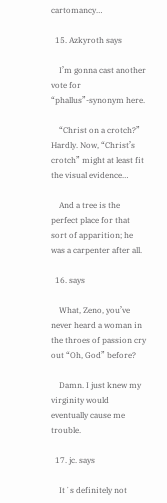cartomancy…

  15. Azkyroth says

    I’m gonna cast another vote for “phallus”-synonym here.

    “Christ on a crotch?” Hardly. Now, “Christ’s crotch” might at least fit the visual evidence…

    And a tree is the perfect place for that sort of apparition; he was a carpenter after all.

  16. says

    What, Zeno, you’ve never heard a woman in the throes of passion cry out “Oh, God” before?

    Damn. I just knew my virginity would eventually cause me trouble.

  17. jc. says

    It´s definitely not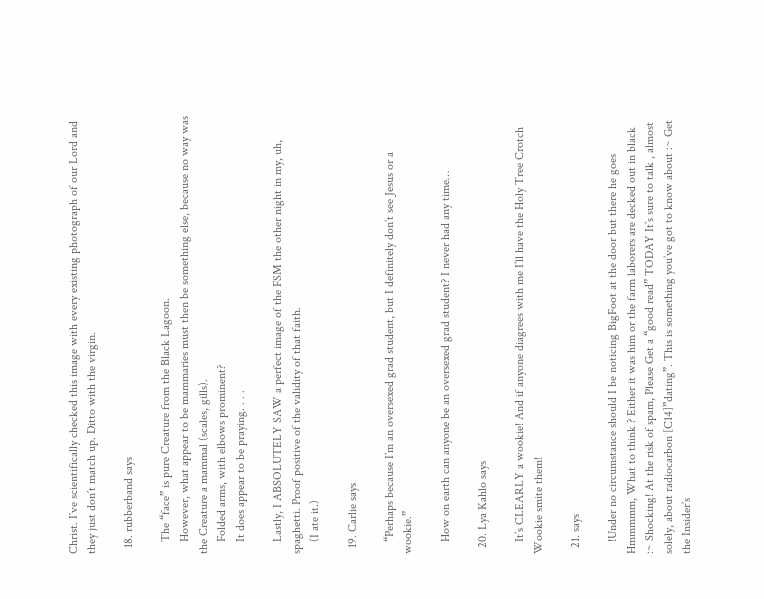Christ. I´ve scientifically checked this image with every existing photograph of our Lord and they just don´t match up. Ditto with the virgin.

  18. rubberband says

    The “face” is pure Creature from the Black Lagoon.
    However, what appear to be mammaries must then be something else, because no way was the Creature a mammal (scales, gills).
    Folded arms, with elbows prominent?
    It does appear to be praying. . . .

    Lastly, I ABSOLUTELY SAW a perfect image of the FSM the other night in my, uh, spaghetti. Proof positive of the validity of that faith.
    (I ate it.)

  19. Carlie says

    “Perhaps because I’m an oversexed grad student, but I definitely don’t see Jesus or a wookie.”

    How on earth can anyone be an oversexed grad student? I never had any time…

  20. Lya Kahlo says

    It’s CLEARLY a wookie! And if anyone diagrees with me I’ll have the Holy Tree Crotch Wookie smite them!

  21. says

    !Under no circumstance should I be noticing BigFoot at the door but there he goes Hmmmmm, What to think ? Either it was him or the farm laborers are decked out in black :~ Shocking! At the risk of spam, Please Get a “good read” TODAY It’s sure to talk , almost solely, about radiocarbon [C14]”dating”. This is something you’ve got to know about :~ Get the Insider’s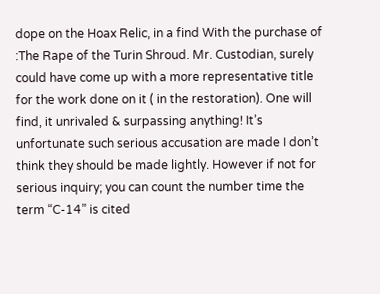dope on the Hoax Relic, in a find With the purchase of :The Rape of the Turin Shroud. Mr. Custodian, surely could have come up with a more representative title for the work done on it ( in the restoration). One will find, it unrivaled & surpassing anything! It’s unfortunate such serious accusation are made I don’t think they should be made lightly. However if not for serious inquiry; you can count the number time the term “C-14” is cited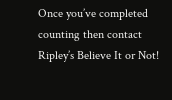Once you’ve completed counting then contact Ripley’s Believe It or Not!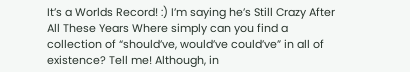It’s a Worlds Record! :) I’m saying he’s Still Crazy After All These Years Where simply can you find a collection of “should’ve, would’ve could’ve” in all of existence? Tell me! Although, in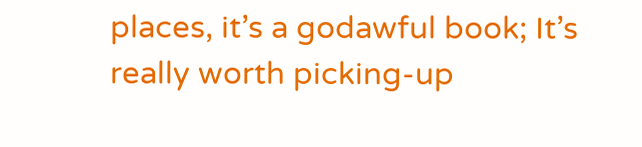places, it’s a godawful book; It’s really worth picking-up